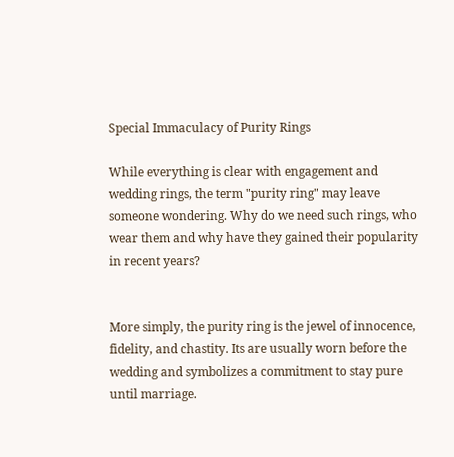Special Immaculacy of Purity Rings

While everything is clear with engagement and wedding rings, the term "purity ring" may leave someone wondering. Why do we need such rings, who wear them and why have they gained their popularity in recent years?


More simply, the purity ring is the jewel of innocence, fidelity, and chastity. Its are usually worn before the wedding and symbolizes a commitment to stay pure until marriage.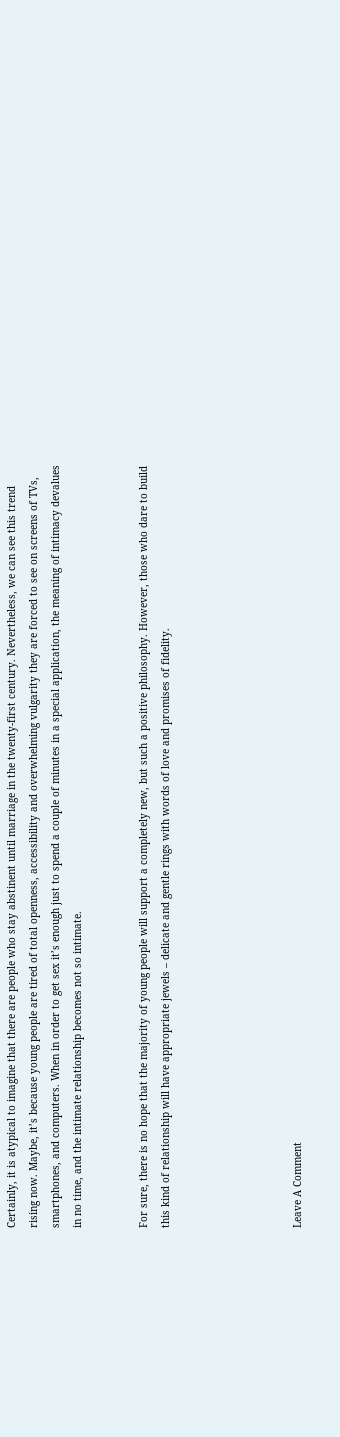Certainly, it is atypical to imagine that there are people who stay abstinent until marriage in the twenty-first century. Nevertheless, we can see this trend rising now. Maybe, it’s because young people are tired of total openness, accessibility and overwhelming vulgarity they are forced to see on screens of TVs, smartphones, and computers. When in order to get sex it’s enough just to spend a couple of minutes in a special application, the meaning of intimacy devalues in no time, and the intimate relationship becomes not so intimate.


For sure, there is no hope that the majority of young people will support a completely new, but such a positive philosophy. However, those who dare to build this kind of relationship will have appropriate jewels – delicate and gentle rings with words of love and promises of fidelity.





Leave A Comment